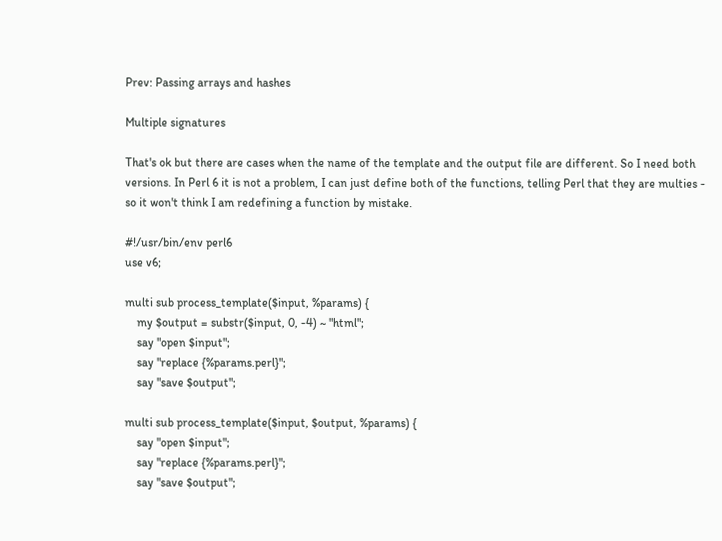Prev: Passing arrays and hashes

Multiple signatures

That's ok but there are cases when the name of the template and the output file are different. So I need both versions. In Perl 6 it is not a problem, I can just define both of the functions, telling Perl that they are multies - so it won't think I am redefining a function by mistake.

#!/usr/bin/env perl6
use v6;

multi sub process_template($input, %params) {
    my $output = substr($input, 0, -4) ~ "html";
    say "open $input";
    say "replace {%params.perl}";
    say "save $output";

multi sub process_template($input, $output, %params) {
    say "open $input";
    say "replace {%params.perl}";
    say "save $output";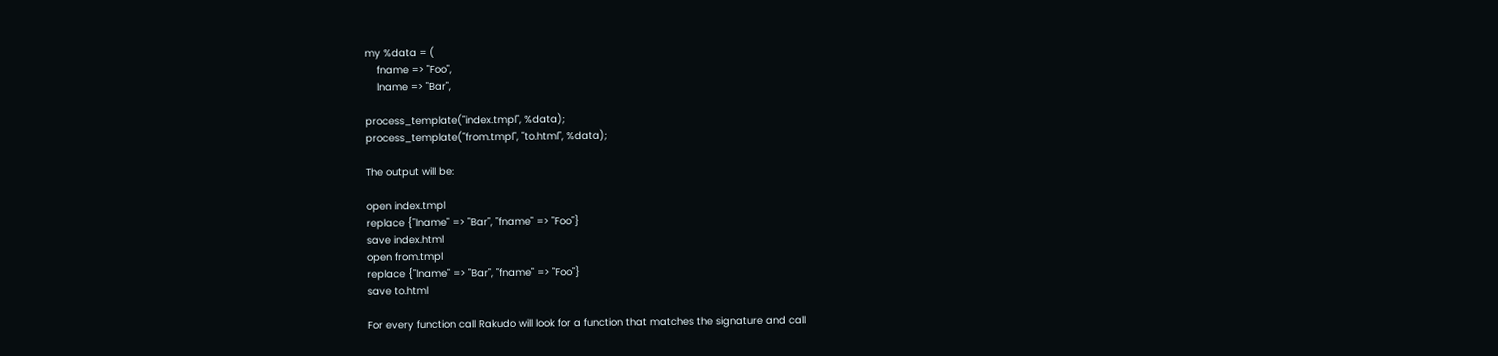my %data = (
    fname => "Foo",
    lname => "Bar",

process_template("index.tmpl", %data);
process_template("from.tmpl", "to.html", %data);

The output will be:

open index.tmpl
replace {"lname" => "Bar", "fname" => "Foo"}
save index.html
open from.tmpl
replace {"lname" => "Bar", "fname" => "Foo"}
save to.html

For every function call Rakudo will look for a function that matches the signature and call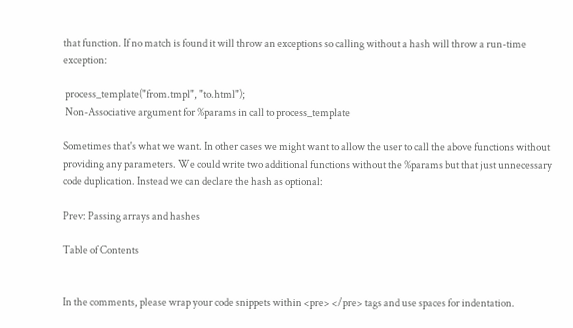that function. If no match is found it will throw an exceptions so calling without a hash will throw a run-time exception:

 process_template("from.tmpl", "to.html");
 Non-Associative argument for %params in call to process_template

Sometimes that's what we want. In other cases we might want to allow the user to call the above functions without providing any parameters. We could write two additional functions without the %params but that just unnecessary code duplication. Instead we can declare the hash as optional:

Prev: Passing arrays and hashes

Table of Contents


In the comments, please wrap your code snippets within <pre> </pre> tags and use spaces for indentation.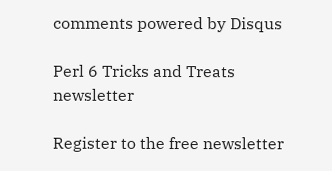comments powered by Disqus

Perl 6 Tricks and Treats newsletter

Register to the free newsletter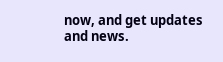now, and get updates and news.